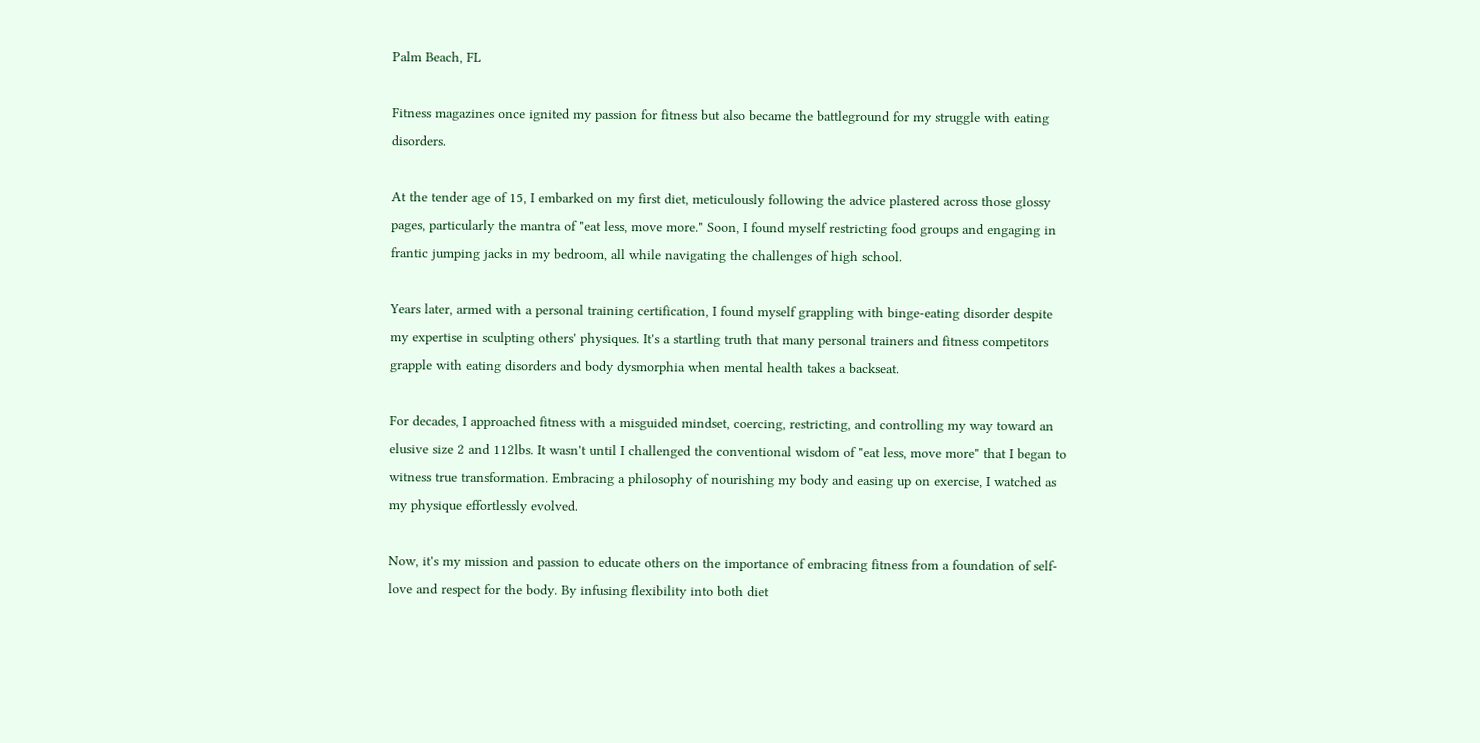Palm Beach, FL

Fitness magazines once ignited my passion for fitness but also became the battleground for my struggle with eating disorders.

At the tender age of 15, I embarked on my first diet, meticulously following the advice plastered across those glossy pages, particularly the mantra of "eat less, move more." Soon, I found myself restricting food groups and engaging in frantic jumping jacks in my bedroom, all while navigating the challenges of high school.

Years later, armed with a personal training certification, I found myself grappling with binge-eating disorder despite my expertise in sculpting others' physiques. It's a startling truth that many personal trainers and fitness competitors grapple with eating disorders and body dysmorphia when mental health takes a backseat.

For decades, I approached fitness with a misguided mindset, coercing, restricting, and controlling my way toward an elusive size 2 and 112lbs. It wasn't until I challenged the conventional wisdom of "eat less, move more" that I began to witness true transformation. Embracing a philosophy of nourishing my body and easing up on exercise, I watched as my physique effortlessly evolved.

Now, it's my mission and passion to educate others on the importance of embracing fitness from a foundation of self-love and respect for the body. By infusing flexibility into both diet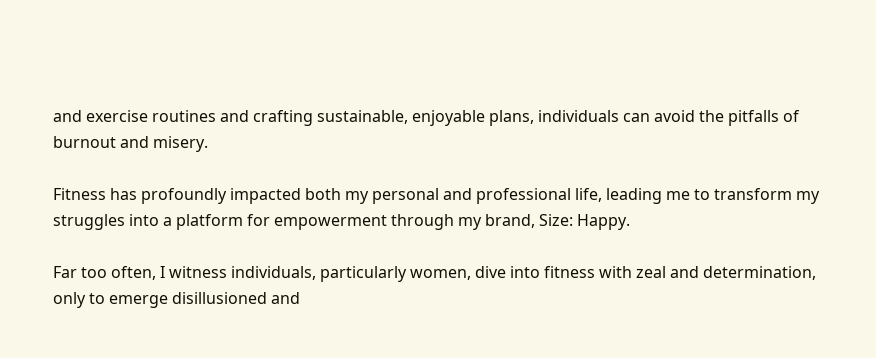and exercise routines and crafting sustainable, enjoyable plans, individuals can avoid the pitfalls of burnout and misery.

Fitness has profoundly impacted both my personal and professional life, leading me to transform my struggles into a platform for empowerment through my brand, Size: Happy.

Far too often, I witness individuals, particularly women, dive into fitness with zeal and determination, only to emerge disillusioned and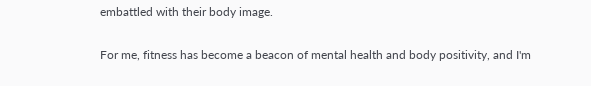embattled with their body image.

For me, fitness has become a beacon of mental health and body positivity, and I'm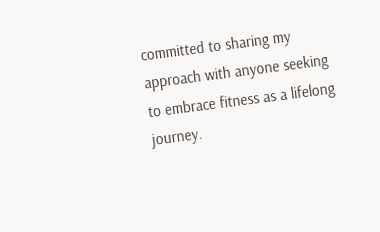committed to sharing my approach with anyone seeking to embrace fitness as a lifelong journey.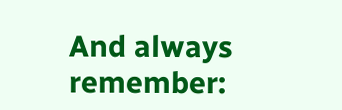And always remember: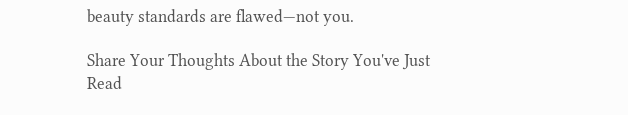beauty standards are flawed—not you.

Share Your Thoughts About the Story You've Just Read